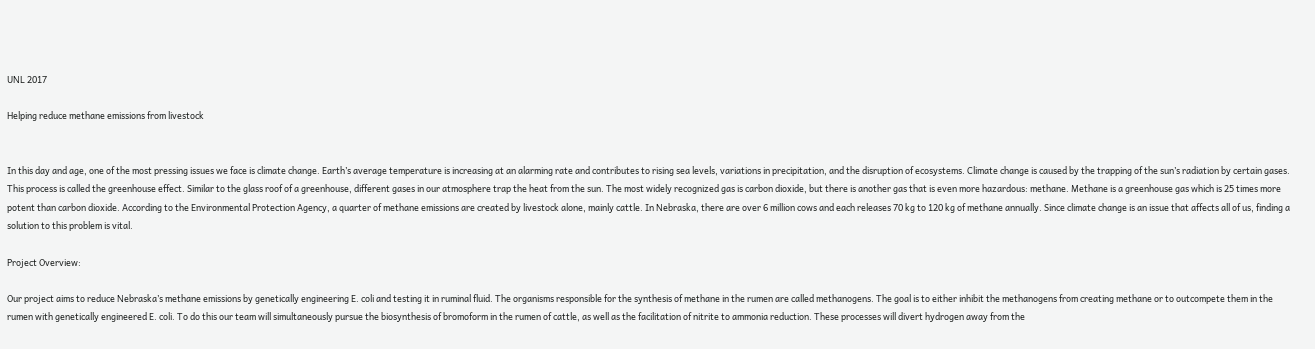UNL 2017

Helping reduce methane emissions from livestock


In this day and age, one of the most pressing issues we face is climate change. Earth’s average temperature is increasing at an alarming rate and contributes to rising sea levels, variations in precipitation, and the disruption of ecosystems. Climate change is caused by the trapping of the sun’s radiation by certain gases. This process is called the greenhouse effect. Similar to the glass roof of a greenhouse, different gases in our atmosphere trap the heat from the sun. The most widely recognized gas is carbon dioxide, but there is another gas that is even more hazardous: methane. Methane is a greenhouse gas which is 25 times more potent than carbon dioxide. According to the Environmental Protection Agency, a quarter of methane emissions are created by livestock alone, mainly cattle. In Nebraska, there are over 6 million cows and each releases 70 kg to 120 kg of methane annually. Since climate change is an issue that affects all of us, finding a solution to this problem is vital.

Project Overview:

Our project aims to reduce Nebraska’s methane emissions by genetically engineering E. coli and testing it in ruminal fluid. The organisms responsible for the synthesis of methane in the rumen are called methanogens. The goal is to either inhibit the methanogens from creating methane or to outcompete them in the rumen with genetically engineered E. coli. To do this our team will simultaneously pursue the biosynthesis of bromoform in the rumen of cattle, as well as the facilitation of nitrite to ammonia reduction. These processes will divert hydrogen away from the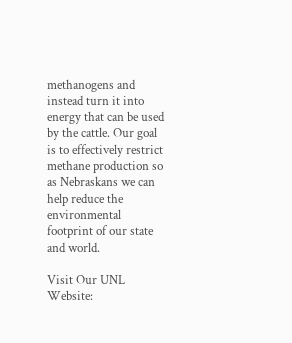methanogens and instead turn it into energy that can be used by the cattle. Our goal is to effectively restrict methane production so as Nebraskans we can help reduce the environmental footprint of our state and world.

Visit Our UNL Website: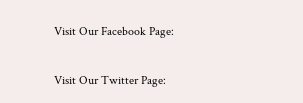Visit Our Facebook Page:

Visit Our Twitter Page: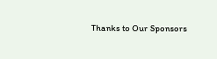Thanks to Our Sponsors